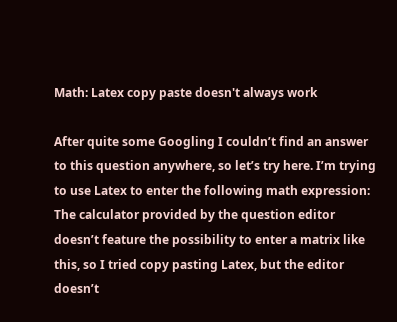Math: Latex copy paste doesn't always work

After quite some Googling I couldn’t find an answer to this question anywhere, so let’s try here. I’m trying to use Latex to enter the following math expression:
The calculator provided by the question editor doesn’t feature the possibility to enter a matrix like this, so I tried copy pasting Latex, but the editor doesn’t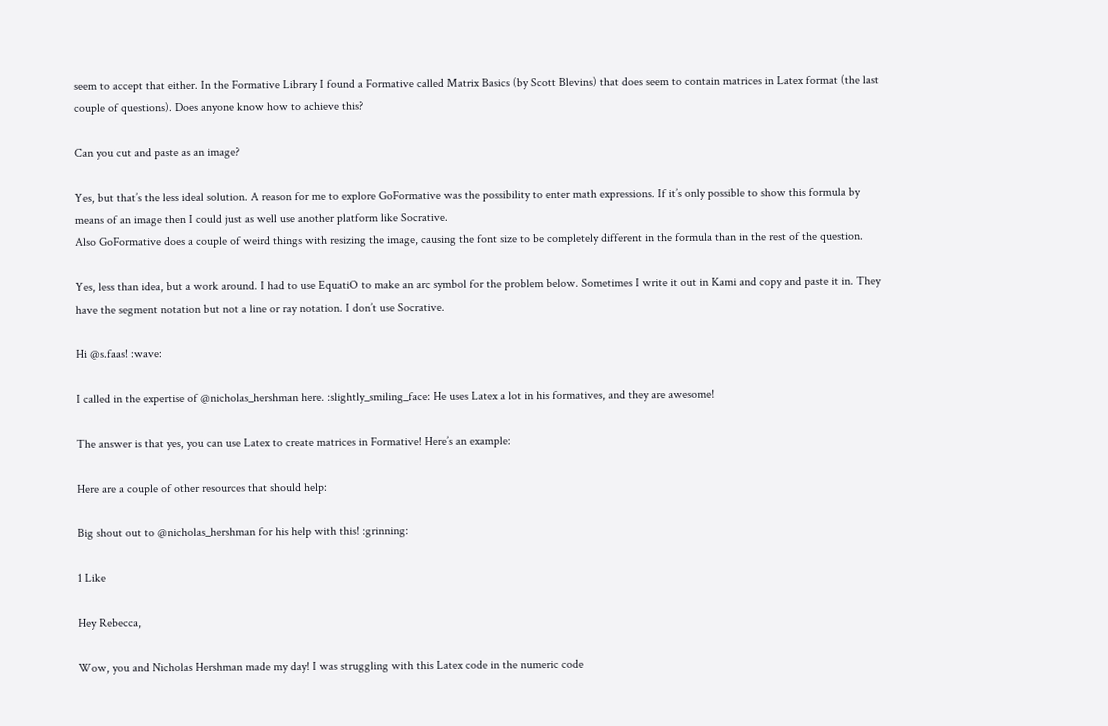seem to accept that either. In the Formative Library I found a Formative called Matrix Basics (by Scott Blevins) that does seem to contain matrices in Latex format (the last couple of questions). Does anyone know how to achieve this?

Can you cut and paste as an image?

Yes, but that’s the less ideal solution. A reason for me to explore GoFormative was the possibility to enter math expressions. If it’s only possible to show this formula by means of an image then I could just as well use another platform like Socrative.
Also GoFormative does a couple of weird things with resizing the image, causing the font size to be completely different in the formula than in the rest of the question.

Yes, less than idea, but a work around. I had to use EquatiO to make an arc symbol for the problem below. Sometimes I write it out in Kami and copy and paste it in. They have the segment notation but not a line or ray notation. I don’t use Socrative.

Hi @s.faas! :wave:

I called in the expertise of @nicholas_hershman here. :slightly_smiling_face: He uses Latex a lot in his formatives, and they are awesome!

The answer is that yes, you can use Latex to create matrices in Formative! Here’s an example:

Here are a couple of other resources that should help:

Big shout out to @nicholas_hershman for his help with this! :grinning:

1 Like

Hey Rebecca,

Wow, you and Nicholas Hershman made my day! I was struggling with this Latex code in the numeric code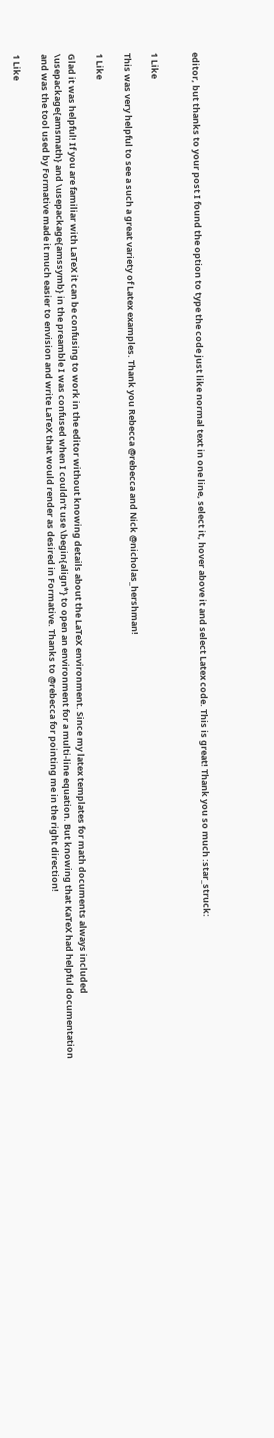editor, but thanks to your post I found the option to type the code just like normal text in one line, select it, hover above it and select Latex code. This is great! Thank you so much :star_struck:


1 Like

This was very helpful to see a such a great variety of Latex examples. Thank you Rebecca @rebecca and Nick @nicholas_hershman!

1 Like

Glad it was helpful! If you are familiar with LaTeX it can be confusing to work in the editor without knowing details about the LaTeX environment. Since my latex templates for math documents always included \usepackage{amsmath} and \usepackage{amssymb} in the preamble I was confused when I couldn’t use \begin{align*} to open an environment for a multi-line equation. But knowing that KaTeX had helpful documentation and was the tool used by Formative made it much easier to envision and write LaTeX that would render as desired in Formative. Thanks to @rebecca for pointing me in the right direction!

1 Like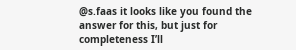@s.faas it looks like you found the answer for this, but just for completeness I’ll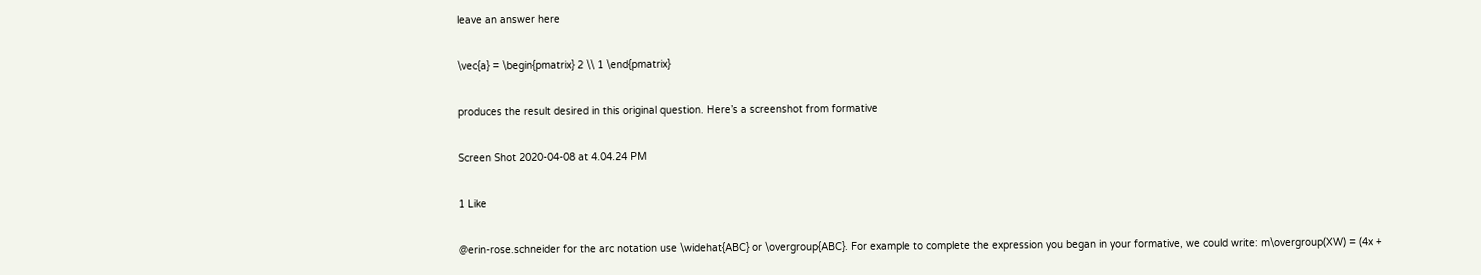leave an answer here

\vec{a} = \begin{pmatrix} 2 \\ 1 \end{pmatrix}

produces the result desired in this original question. Here’s a screenshot from formative

Screen Shot 2020-04-08 at 4.04.24 PM

1 Like

@erin-rose.schneider for the arc notation use \widehat{ABC} or \overgroup{ABC}. For example to complete the expression you began in your formative, we could write: m\overgroup(XW) = (4x +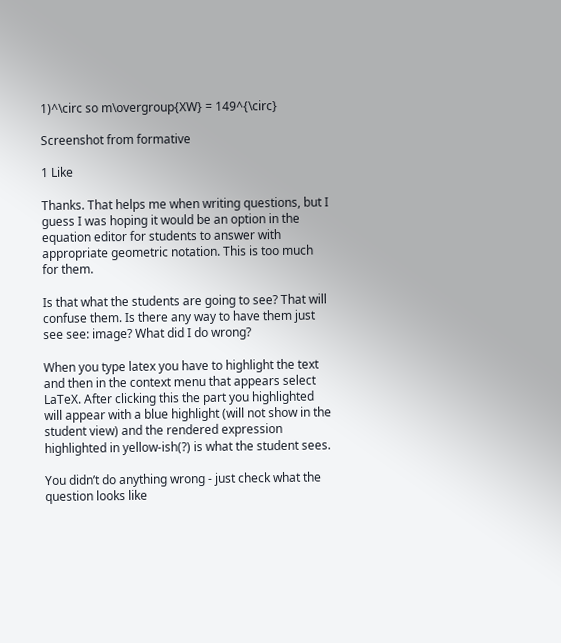1)^\circ so m\overgroup{XW} = 149^{\circ}

Screenshot from formative

1 Like

Thanks. That helps me when writing questions, but I guess I was hoping it would be an option in the equation editor for students to answer with appropriate geometric notation. This is too much for them.

Is that what the students are going to see? That will confuse them. Is there any way to have them just see see: image? What did I do wrong?

When you type latex you have to highlight the text and then in the context menu that appears select LaTeX. After clicking this the part you highlighted will appear with a blue highlight (will not show in the student view) and the rendered expression highlighted in yellow-ish(?) is what the student sees.

You didn’t do anything wrong - just check what the question looks like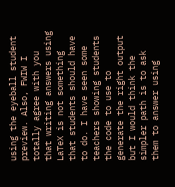using the eyeball student preview. Also, FWIW I totally agree with you that writing answers using LaTeX is not something that students should have to do. I have seen some teachers showing students the code to use to generate the right output but I would think the simpler path is to ask them to answer using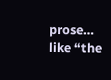prose… like “the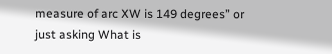measure of arc XW is 149 degrees” or just asking What is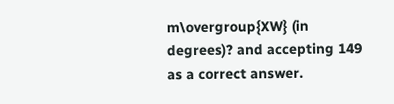m\overgroup{XW} (in degrees)? and accepting 149 as a correct answer.